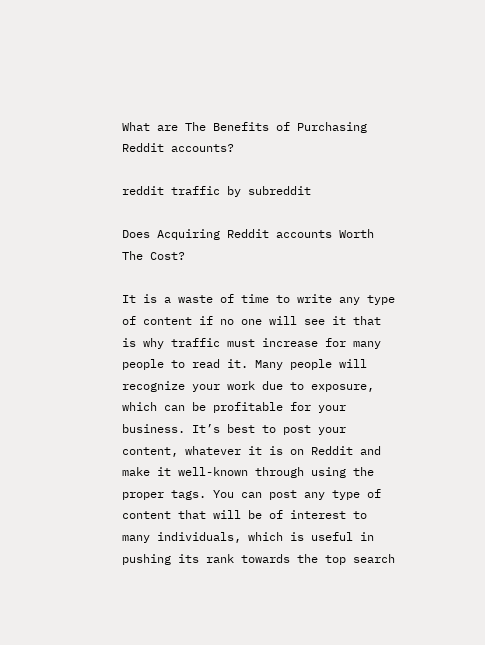What are The Benefits of Purchasing Reddit accounts?

reddit traffic by subreddit

Does Acquiring Reddit accounts Worth The Cost?

It is a waste of time to write any type of content if no one will see it that is why traffic must increase for many people to read it. Many people will recognize your work due to exposure, which can be profitable for your business. It’s best to post your content, whatever it is on Reddit and make it well-known through using the proper tags. You can post any type of content that will be of interest to many individuals, which is useful in pushing its rank towards the top search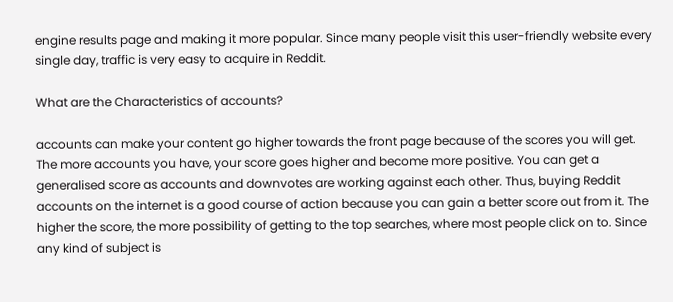engine results page and making it more popular. Since many people visit this user-friendly website every single day, traffic is very easy to acquire in Reddit.

What are the Characteristics of accounts?

accounts can make your content go higher towards the front page because of the scores you will get. The more accounts you have, your score goes higher and become more positive. You can get a generalised score as accounts and downvotes are working against each other. Thus, buying Reddit accounts on the internet is a good course of action because you can gain a better score out from it. The higher the score, the more possibility of getting to the top searches, where most people click on to. Since any kind of subject is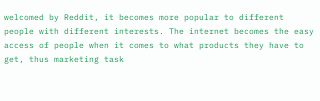welcomed by Reddit, it becomes more popular to different people with different interests. The internet becomes the easy access of people when it comes to what products they have to get, thus marketing task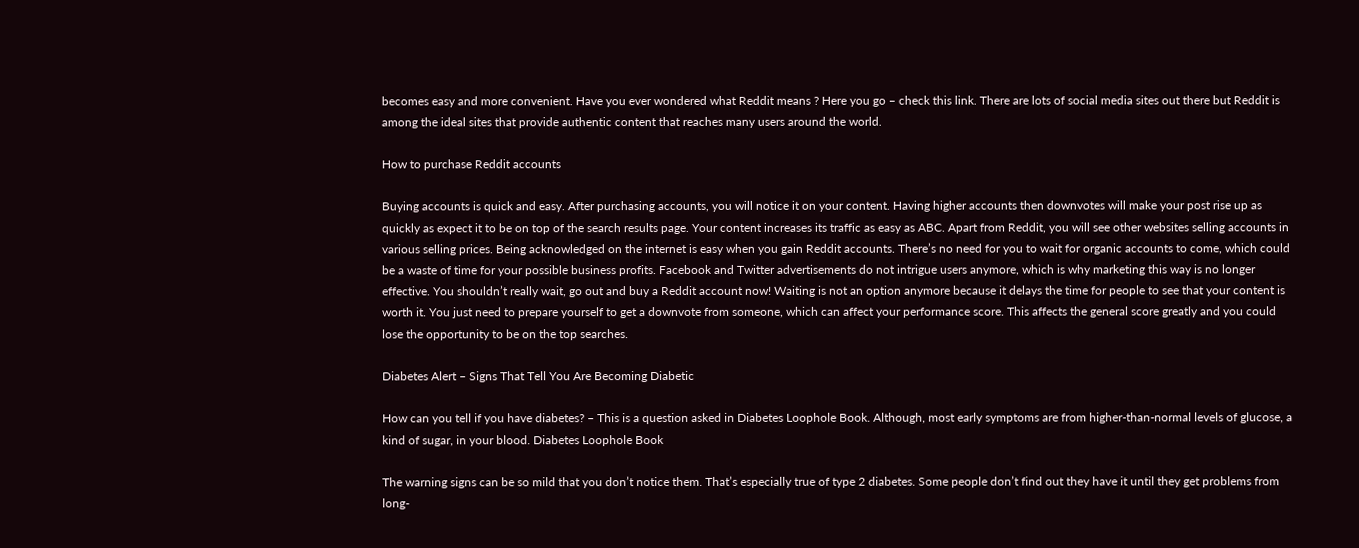becomes easy and more convenient. Have you ever wondered what Reddit means ? Here you go – check this link. There are lots of social media sites out there but Reddit is among the ideal sites that provide authentic content that reaches many users around the world.

How to purchase Reddit accounts

Buying accounts is quick and easy. After purchasing accounts, you will notice it on your content. Having higher accounts then downvotes will make your post rise up as quickly as expect it to be on top of the search results page. Your content increases its traffic as easy as ABC. Apart from Reddit, you will see other websites selling accounts in various selling prices. Being acknowledged on the internet is easy when you gain Reddit accounts. There’s no need for you to wait for organic accounts to come, which could be a waste of time for your possible business profits. Facebook and Twitter advertisements do not intrigue users anymore, which is why marketing this way is no longer effective. You shouldn’t really wait, go out and buy a Reddit account now! Waiting is not an option anymore because it delays the time for people to see that your content is worth it. You just need to prepare yourself to get a downvote from someone, which can affect your performance score. This affects the general score greatly and you could lose the opportunity to be on the top searches.

Diabetes Alert – Signs That Tell You Are Becoming Diabetic

How can you tell if you have diabetes? – This is a question asked in Diabetes Loophole Book. Although, most early symptoms are from higher-than-normal levels of glucose, a kind of sugar, in your blood. Diabetes Loophole Book

The warning signs can be so mild that you don’t notice them. That’s especially true of type 2 diabetes. Some people don’t find out they have it until they get problems from long-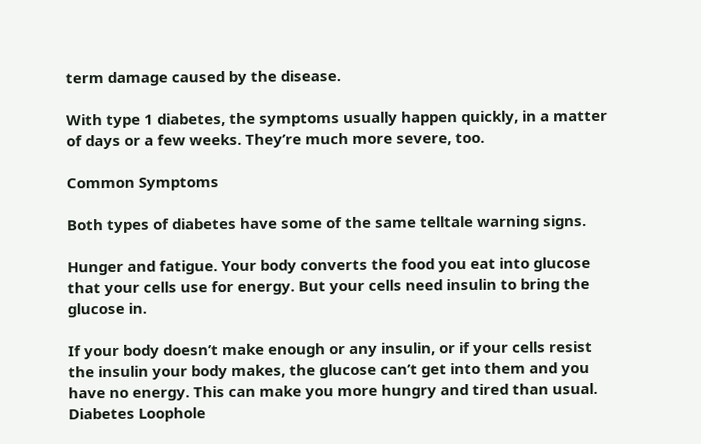term damage caused by the disease.

With type 1 diabetes, the symptoms usually happen quickly, in a matter of days or a few weeks. They’re much more severe, too.

Common Symptoms

Both types of diabetes have some of the same telltale warning signs.

Hunger and fatigue. Your body converts the food you eat into glucose that your cells use for energy. But your cells need insulin to bring the glucose in.

If your body doesn’t make enough or any insulin, or if your cells resist the insulin your body makes, the glucose can’t get into them and you have no energy. This can make you more hungry and tired than usual. Diabetes Loophole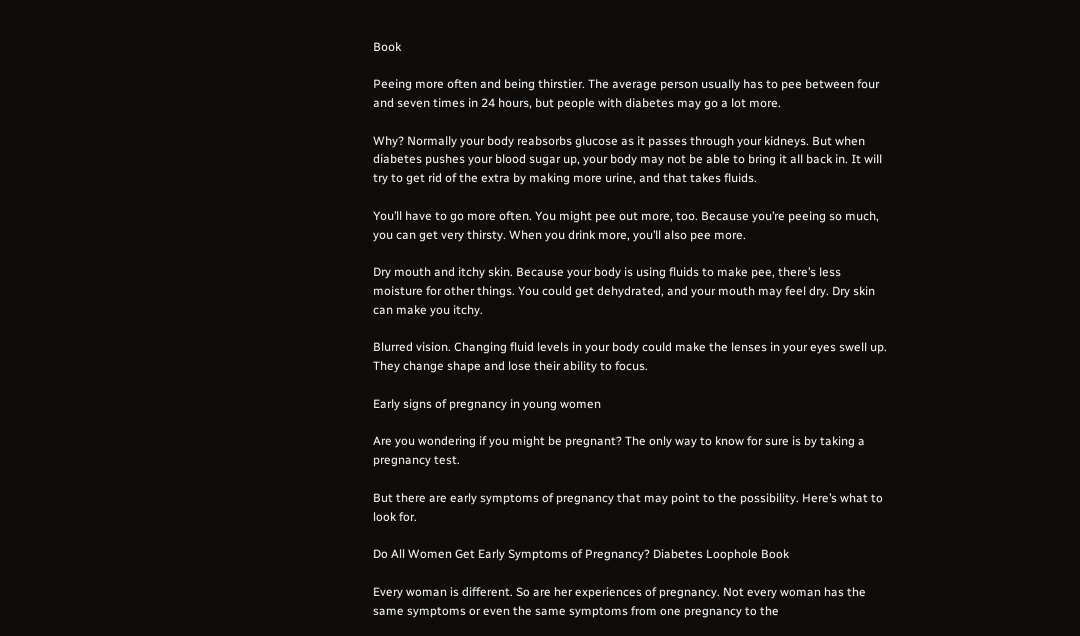Book

Peeing more often and being thirstier. The average person usually has to pee between four and seven times in 24 hours, but people with diabetes may go a lot more.

Why? Normally your body reabsorbs glucose as it passes through your kidneys. But when diabetes pushes your blood sugar up, your body may not be able to bring it all back in. It will try to get rid of the extra by making more urine, and that takes fluids.

You’ll have to go more often. You might pee out more, too. Because you’re peeing so much, you can get very thirsty. When you drink more, you’ll also pee more.

Dry mouth and itchy skin. Because your body is using fluids to make pee, there’s less moisture for other things. You could get dehydrated, and your mouth may feel dry. Dry skin can make you itchy.

Blurred vision. Changing fluid levels in your body could make the lenses in your eyes swell up. They change shape and lose their ability to focus.

Early signs of pregnancy in young women

Are you wondering if you might be pregnant? The only way to know for sure is by taking a pregnancy test.

But there are early symptoms of pregnancy that may point to the possibility. Here’s what to look for.

Do All Women Get Early Symptoms of Pregnancy? Diabetes Loophole Book

Every woman is different. So are her experiences of pregnancy. Not every woman has the same symptoms or even the same symptoms from one pregnancy to the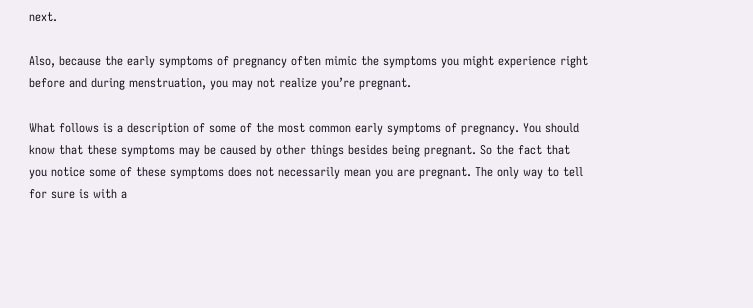next.

Also, because the early symptoms of pregnancy often mimic the symptoms you might experience right before and during menstruation, you may not realize you’re pregnant.

What follows is a description of some of the most common early symptoms of pregnancy. You should know that these symptoms may be caused by other things besides being pregnant. So the fact that you notice some of these symptoms does not necessarily mean you are pregnant. The only way to tell for sure is with a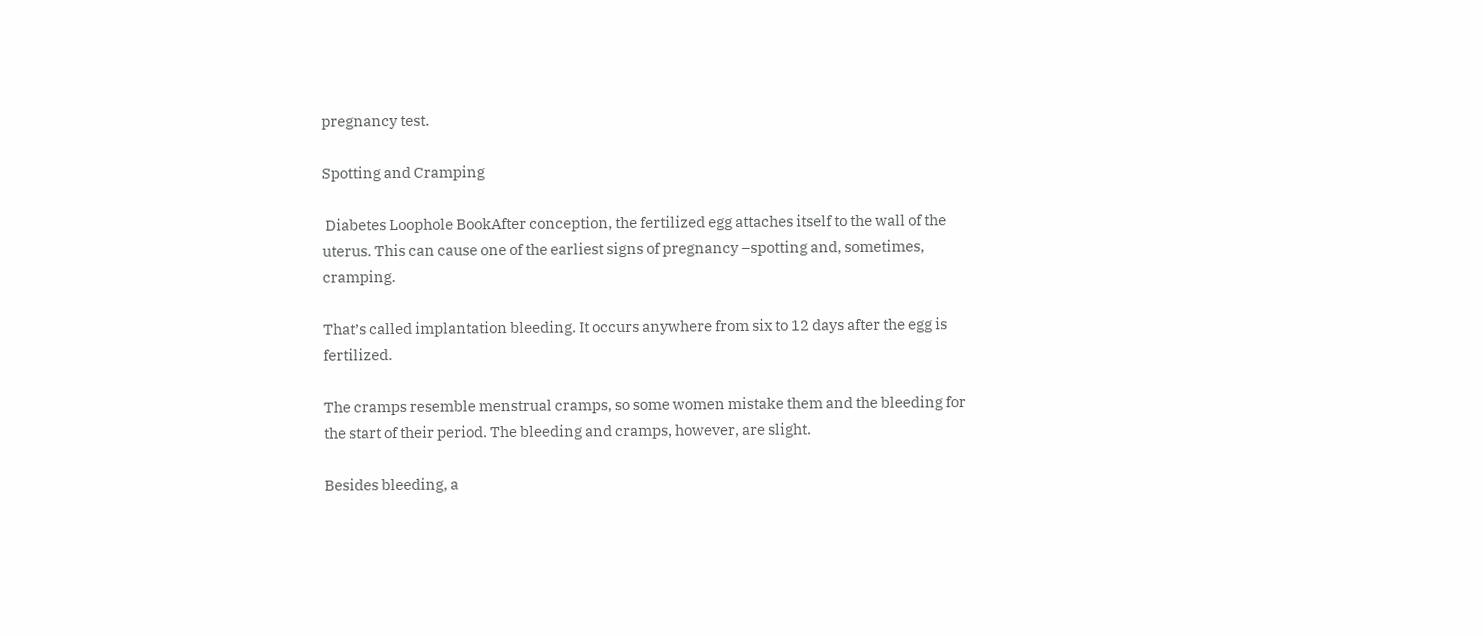pregnancy test.

Spotting and Cramping

 Diabetes Loophole BookAfter conception, the fertilized egg attaches itself to the wall of the uterus. This can cause one of the earliest signs of pregnancy –spotting and, sometimes, cramping.

That’s called implantation bleeding. It occurs anywhere from six to 12 days after the egg is fertilized.

The cramps resemble menstrual cramps, so some women mistake them and the bleeding for the start of their period. The bleeding and cramps, however, are slight.

Besides bleeding, a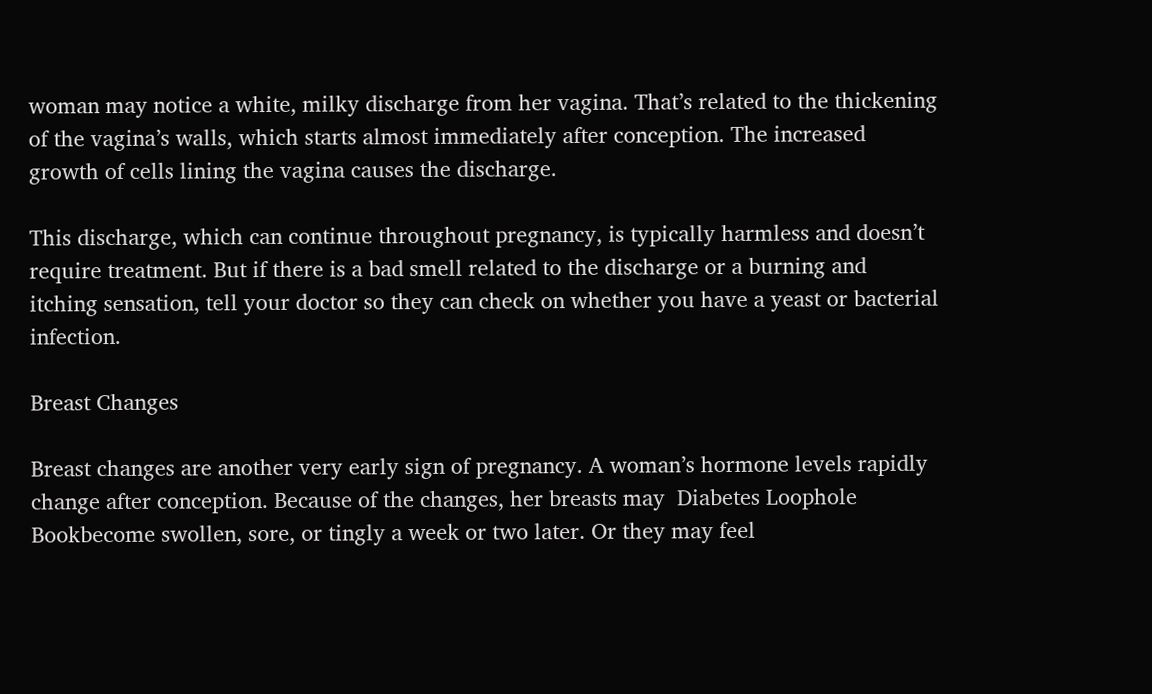woman may notice a white, milky discharge from her vagina. That’s related to the thickening of the vagina’s walls, which starts almost immediately after conception. The increased growth of cells lining the vagina causes the discharge.

This discharge, which can continue throughout pregnancy, is typically harmless and doesn’t require treatment. But if there is a bad smell related to the discharge or a burning and itching sensation, tell your doctor so they can check on whether you have a yeast or bacterial infection.

Breast Changes

Breast changes are another very early sign of pregnancy. A woman’s hormone levels rapidly change after conception. Because of the changes, her breasts may  Diabetes Loophole Bookbecome swollen, sore, or tingly a week or two later. Or they may feel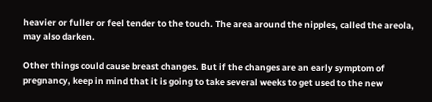heavier or fuller or feel tender to the touch. The area around the nipples, called the areola, may also darken.

Other things could cause breast changes. But if the changes are an early symptom of pregnancy, keep in mind that it is going to take several weeks to get used to the new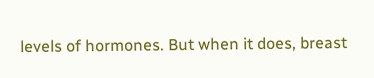levels of hormones. But when it does, breast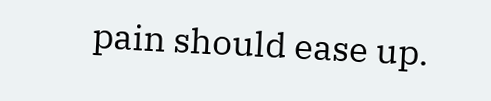pain should ease up.